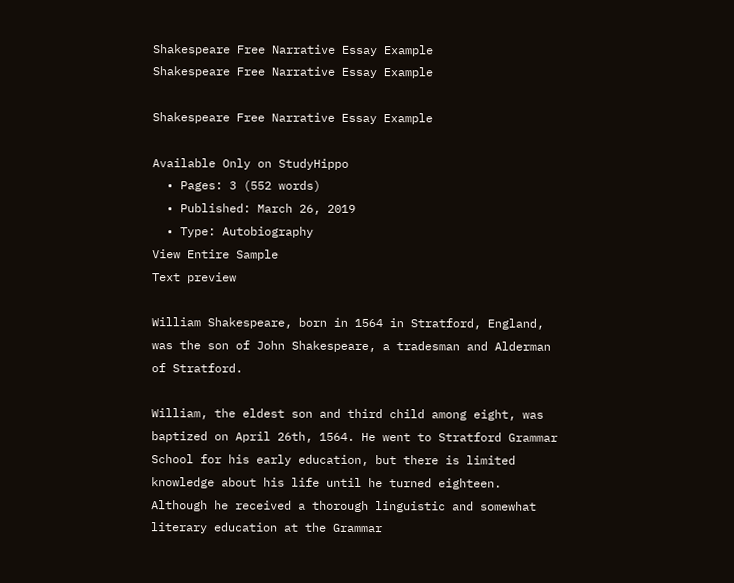Shakespeare Free Narrative Essay Example
Shakespeare Free Narrative Essay Example

Shakespeare Free Narrative Essay Example

Available Only on StudyHippo
  • Pages: 3 (552 words)
  • Published: March 26, 2019
  • Type: Autobiography
View Entire Sample
Text preview

William Shakespeare, born in 1564 in Stratford, England, was the son of John Shakespeare, a tradesman and Alderman of Stratford.

William, the eldest son and third child among eight, was baptized on April 26th, 1564. He went to Stratford Grammar School for his early education, but there is limited knowledge about his life until he turned eighteen. Although he received a thorough linguistic and somewhat literary education at the Grammar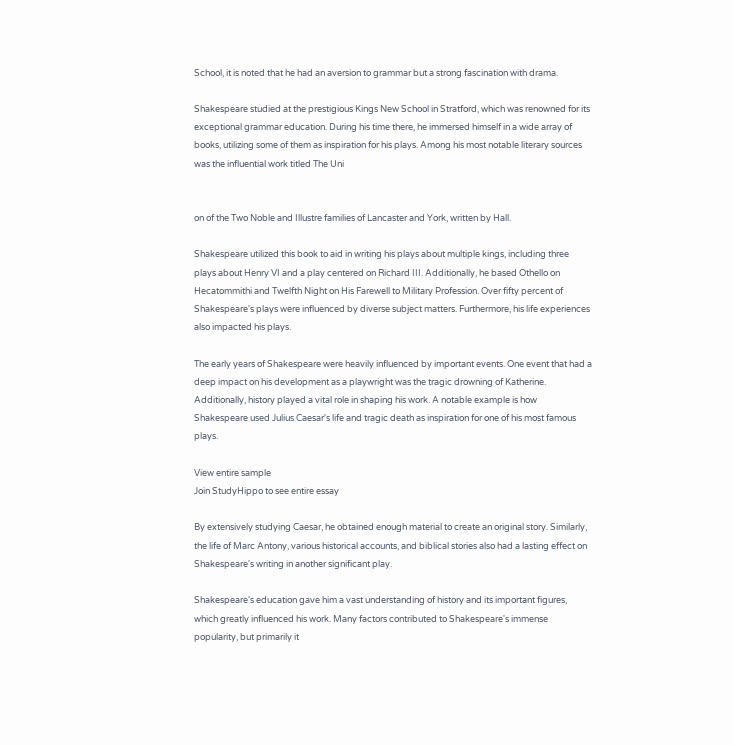School, it is noted that he had an aversion to grammar but a strong fascination with drama.

Shakespeare studied at the prestigious Kings New School in Stratford, which was renowned for its exceptional grammar education. During his time there, he immersed himself in a wide array of books, utilizing some of them as inspiration for his plays. Among his most notable literary sources was the influential work titled The Uni


on of the Two Noble and Illustre families of Lancaster and York, written by Hall.

Shakespeare utilized this book to aid in writing his plays about multiple kings, including three plays about Henry VI and a play centered on Richard III. Additionally, he based Othello on Hecatommithi and Twelfth Night on His Farewell to Military Profession. Over fifty percent of Shakespeare's plays were influenced by diverse subject matters. Furthermore, his life experiences also impacted his plays.

The early years of Shakespeare were heavily influenced by important events. One event that had a deep impact on his development as a playwright was the tragic drowning of Katherine. Additionally, history played a vital role in shaping his work. A notable example is how Shakespeare used Julius Caesar's life and tragic death as inspiration for one of his most famous plays.

View entire sample
Join StudyHippo to see entire essay

By extensively studying Caesar, he obtained enough material to create an original story. Similarly, the life of Marc Antony, various historical accounts, and biblical stories also had a lasting effect on Shakespeare's writing in another significant play.

Shakespeare's education gave him a vast understanding of history and its important figures, which greatly influenced his work. Many factors contributed to Shakespeare's immense popularity, but primarily it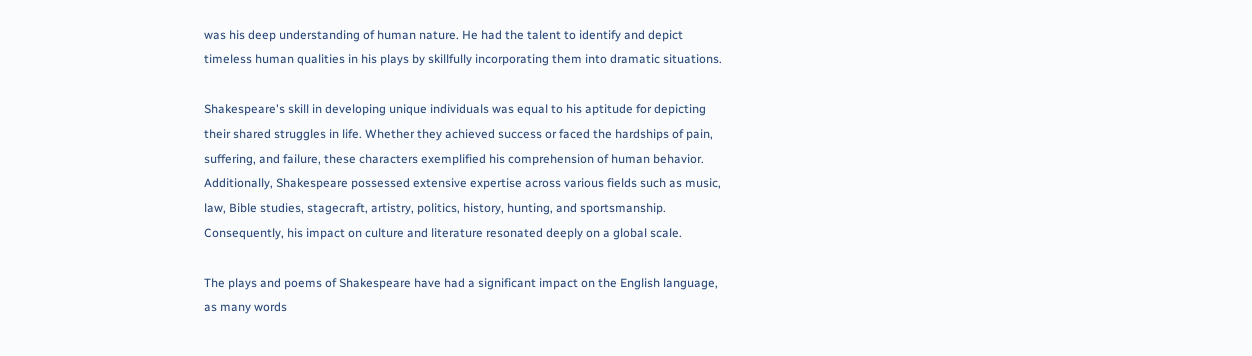was his deep understanding of human nature. He had the talent to identify and depict timeless human qualities in his plays by skillfully incorporating them into dramatic situations.

Shakespeare's skill in developing unique individuals was equal to his aptitude for depicting their shared struggles in life. Whether they achieved success or faced the hardships of pain, suffering, and failure, these characters exemplified his comprehension of human behavior. Additionally, Shakespeare possessed extensive expertise across various fields such as music, law, Bible studies, stagecraft, artistry, politics, history, hunting, and sportsmanship. Consequently, his impact on culture and literature resonated deeply on a global scale.

The plays and poems of Shakespeare have had a significant impact on the English language, as many words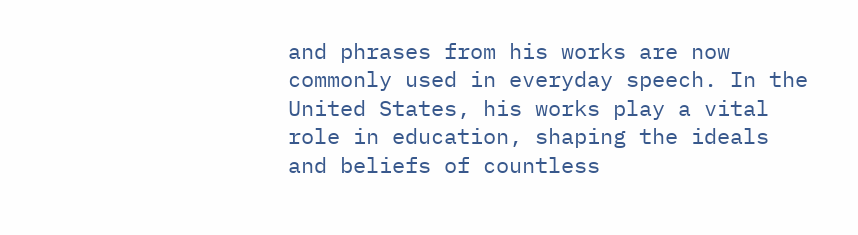and phrases from his works are now commonly used in everyday speech. In the United States, his works play a vital role in education, shaping the ideals and beliefs of countless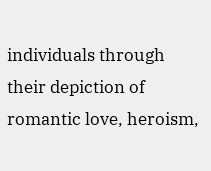individuals through their depiction of romantic love, heroism,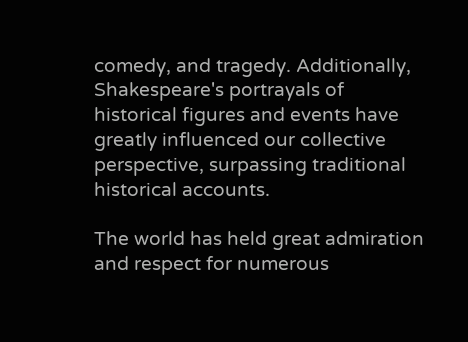comedy, and tragedy. Additionally, Shakespeare's portrayals of historical figures and events have greatly influenced our collective perspective, surpassing traditional historical accounts.

The world has held great admiration and respect for numerous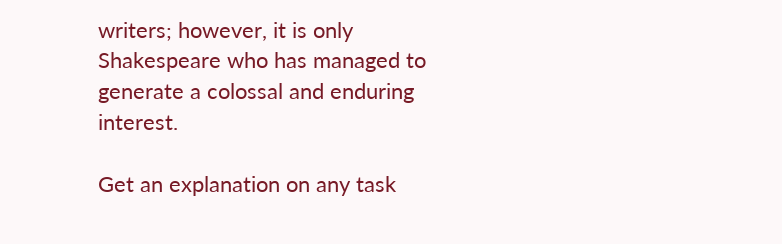writers; however, it is only Shakespeare who has managed to generate a colossal and enduring interest.

Get an explanation on any task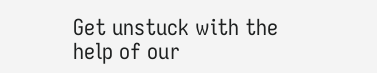Get unstuck with the help of our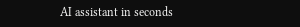AI assistant in seconds